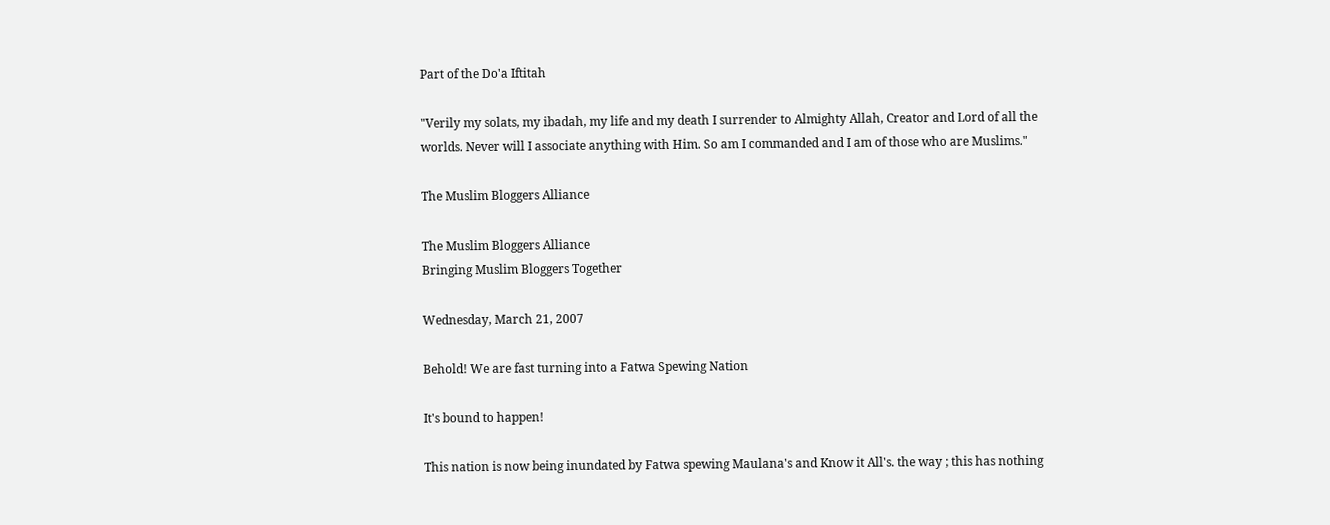Part of the Do'a Iftitah

"Verily my solats, my ibadah, my life and my death I surrender to Almighty Allah, Creator and Lord of all the worlds. Never will I associate anything with Him. So am I commanded and I am of those who are Muslims."

The Muslim Bloggers Alliance

The Muslim Bloggers Alliance
Bringing Muslim Bloggers Together

Wednesday, March 21, 2007

Behold! We are fast turning into a Fatwa Spewing Nation

It's bound to happen!

This nation is now being inundated by Fatwa spewing Maulana's and Know it All's. the way ; this has nothing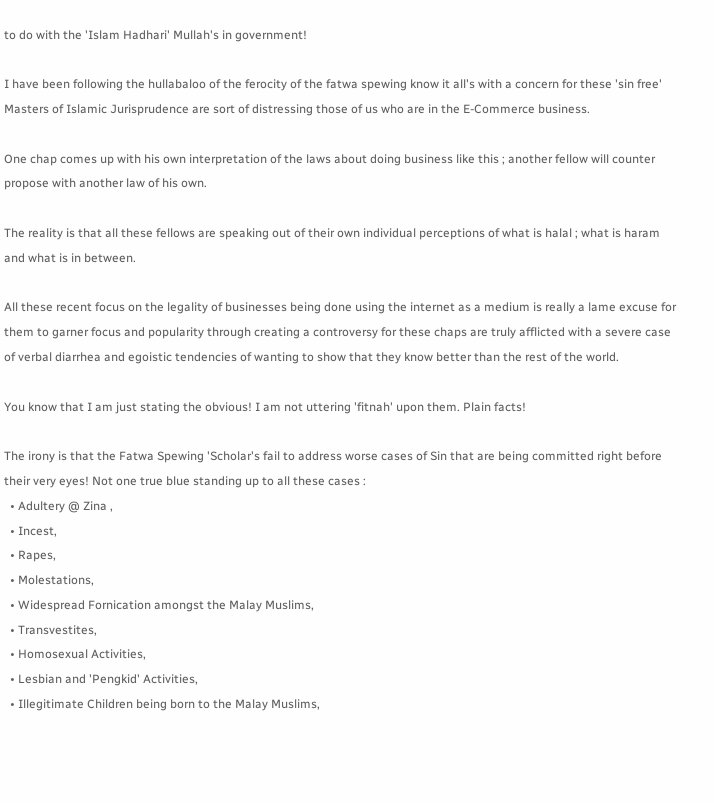to do with the 'Islam Hadhari' Mullah's in government!

I have been following the hullabaloo of the ferocity of the fatwa spewing know it all's with a concern for these 'sin free' Masters of Islamic Jurisprudence are sort of distressing those of us who are in the E-Commerce business.

One chap comes up with his own interpretation of the laws about doing business like this ; another fellow will counter propose with another law of his own.

The reality is that all these fellows are speaking out of their own individual perceptions of what is halal ; what is haram and what is in between.

All these recent focus on the legality of businesses being done using the internet as a medium is really a lame excuse for them to garner focus and popularity through creating a controversy for these chaps are truly afflicted with a severe case of verbal diarrhea and egoistic tendencies of wanting to show that they know better than the rest of the world.

You know that I am just stating the obvious! I am not uttering 'fitnah' upon them. Plain facts!

The irony is that the Fatwa Spewing 'Scholar's fail to address worse cases of Sin that are being committed right before their very eyes! Not one true blue standing up to all these cases :
  • Adultery @ Zina ,
  • Incest,
  • Rapes,
  • Molestations,
  • Widespread Fornication amongst the Malay Muslims,
  • Transvestites,
  • Homosexual Activities,
  • Lesbian and 'Pengkid' Activities,
  • Illegitimate Children being born to the Malay Muslims,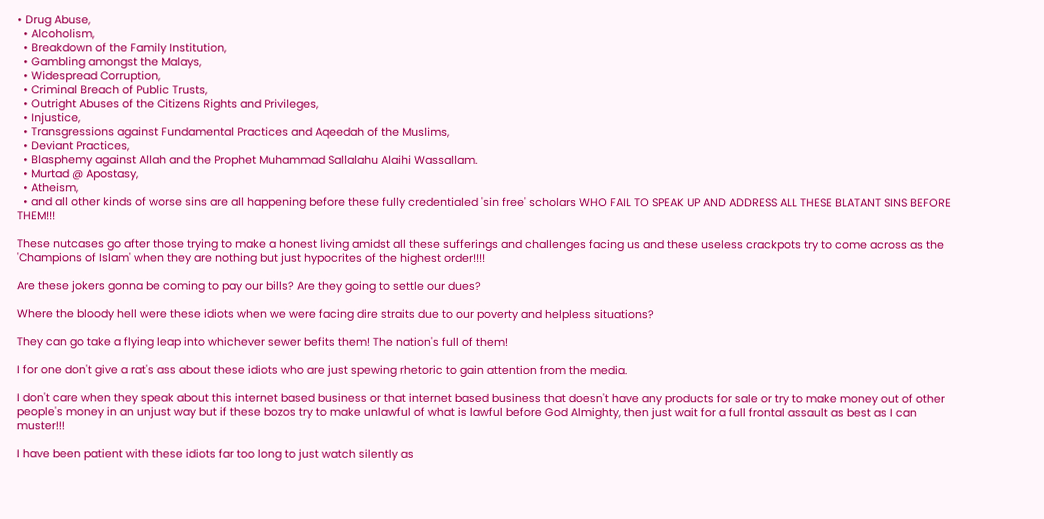• Drug Abuse,
  • Alcoholism,
  • Breakdown of the Family Institution,
  • Gambling amongst the Malays,
  • Widespread Corruption,
  • Criminal Breach of Public Trusts,
  • Outright Abuses of the Citizens Rights and Privileges,
  • Injustice,
  • Transgressions against Fundamental Practices and Aqeedah of the Muslims,
  • Deviant Practices,
  • Blasphemy against Allah and the Prophet Muhammad Sallalahu Alaihi Wassallam.
  • Murtad @ Apostasy,
  • Atheism,
  • and all other kinds of worse sins are all happening before these fully credentialed 'sin free' scholars WHO FAIL TO SPEAK UP AND ADDRESS ALL THESE BLATANT SINS BEFORE THEM!!!

These nutcases go after those trying to make a honest living amidst all these sufferings and challenges facing us and these useless crackpots try to come across as the 'Champions of Islam' when they are nothing but just hypocrites of the highest order!!!!

Are these jokers gonna be coming to pay our bills? Are they going to settle our dues?

Where the bloody hell were these idiots when we were facing dire straits due to our poverty and helpless situations?

They can go take a flying leap into whichever sewer befits them! The nation's full of them!

I for one don't give a rat's ass about these idiots who are just spewing rhetoric to gain attention from the media.

I don't care when they speak about this internet based business or that internet based business that doesn't have any products for sale or try to make money out of other people's money in an unjust way but if these bozos try to make unlawful of what is lawful before God Almighty, then just wait for a full frontal assault as best as I can muster!!!

I have been patient with these idiots far too long to just watch silently as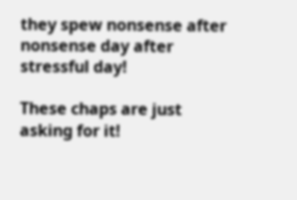they spew nonsense after nonsense day after stressful day!

These chaps are just asking for it!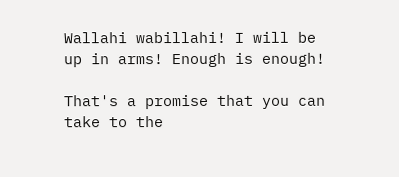Wallahi wabillahi! I will be up in arms! Enough is enough!

That's a promise that you can take to the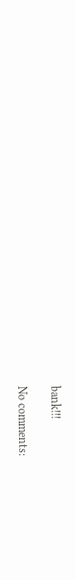bank!!!

No comments: